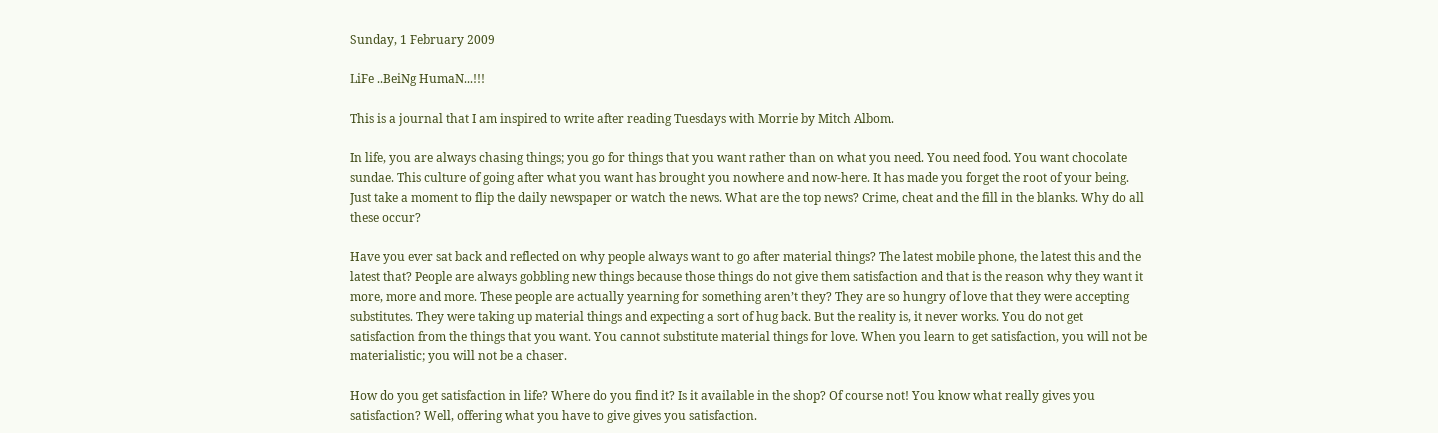Sunday, 1 February 2009

LiFe ..BeiNg HumaN...!!!

This is a journal that I am inspired to write after reading Tuesdays with Morrie by Mitch Albom.

In life, you are always chasing things; you go for things that you want rather than on what you need. You need food. You want chocolate sundae. This culture of going after what you want has brought you nowhere and now-here. It has made you forget the root of your being. Just take a moment to flip the daily newspaper or watch the news. What are the top news? Crime, cheat and the fill in the blanks. Why do all these occur?

Have you ever sat back and reflected on why people always want to go after material things? The latest mobile phone, the latest this and the latest that? People are always gobbling new things because those things do not give them satisfaction and that is the reason why they want it more, more and more. These people are actually yearning for something aren’t they? They are so hungry of love that they were accepting substitutes. They were taking up material things and expecting a sort of hug back. But the reality is, it never works. You do not get satisfaction from the things that you want. You cannot substitute material things for love. When you learn to get satisfaction, you will not be materialistic; you will not be a chaser.

How do you get satisfaction in life? Where do you find it? Is it available in the shop? Of course not! You know what really gives you satisfaction? Well, offering what you have to give gives you satisfaction.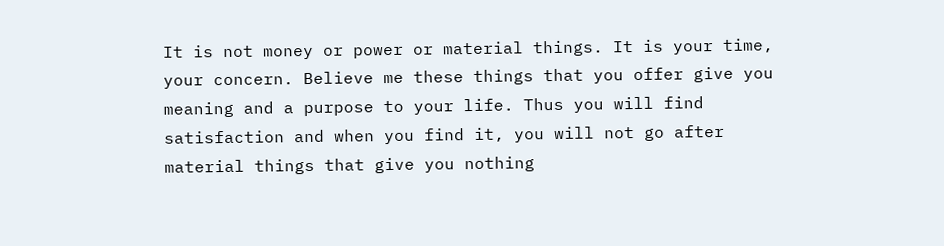It is not money or power or material things. It is your time, your concern. Believe me these things that you offer give you meaning and a purpose to your life. Thus you will find satisfaction and when you find it, you will not go after material things that give you nothing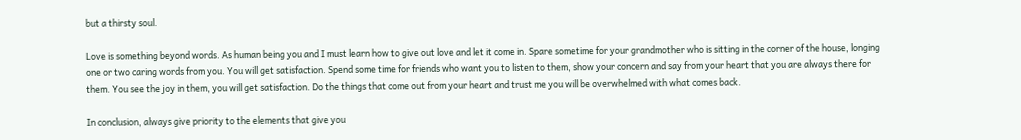but a thirsty soul.

Love is something beyond words. As human being you and I must learn how to give out love and let it come in. Spare sometime for your grandmother who is sitting in the corner of the house, longing one or two caring words from you. You will get satisfaction. Spend some time for friends who want you to listen to them, show your concern and say from your heart that you are always there for them. You see the joy in them, you will get satisfaction. Do the things that come out from your heart and trust me you will be overwhelmed with what comes back.

In conclusion, always give priority to the elements that give you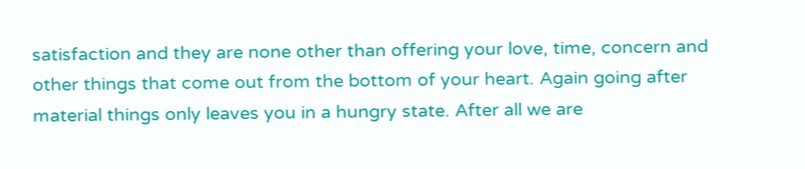satisfaction and they are none other than offering your love, time, concern and other things that come out from the bottom of your heart. Again going after material things only leaves you in a hungry state. After all we are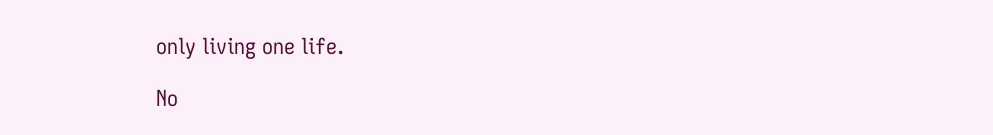only living one life.

No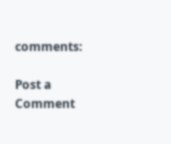comments:

Post a Comment